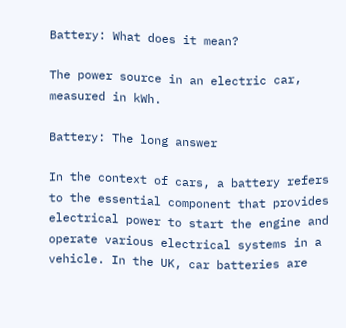Battery: What does it mean?

The power source in an electric car, measured in kWh.

Battery: The long answer

In the context of cars, a battery refers to the essential component that provides electrical power to start the engine and operate various electrical systems in a vehicle. In the UK, car batteries are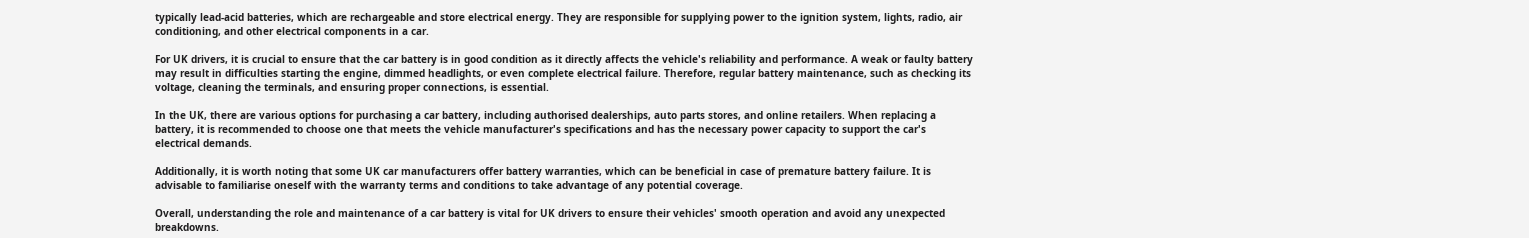typically lead-acid batteries, which are rechargeable and store electrical energy. They are responsible for supplying power to the ignition system, lights, radio, air conditioning, and other electrical components in a car.

For UK drivers, it is crucial to ensure that the car battery is in good condition as it directly affects the vehicle's reliability and performance. A weak or faulty battery may result in difficulties starting the engine, dimmed headlights, or even complete electrical failure. Therefore, regular battery maintenance, such as checking its voltage, cleaning the terminals, and ensuring proper connections, is essential.

In the UK, there are various options for purchasing a car battery, including authorised dealerships, auto parts stores, and online retailers. When replacing a battery, it is recommended to choose one that meets the vehicle manufacturer's specifications and has the necessary power capacity to support the car's electrical demands.

Additionally, it is worth noting that some UK car manufacturers offer battery warranties, which can be beneficial in case of premature battery failure. It is advisable to familiarise oneself with the warranty terms and conditions to take advantage of any potential coverage.

Overall, understanding the role and maintenance of a car battery is vital for UK drivers to ensure their vehicles' smooth operation and avoid any unexpected breakdowns.